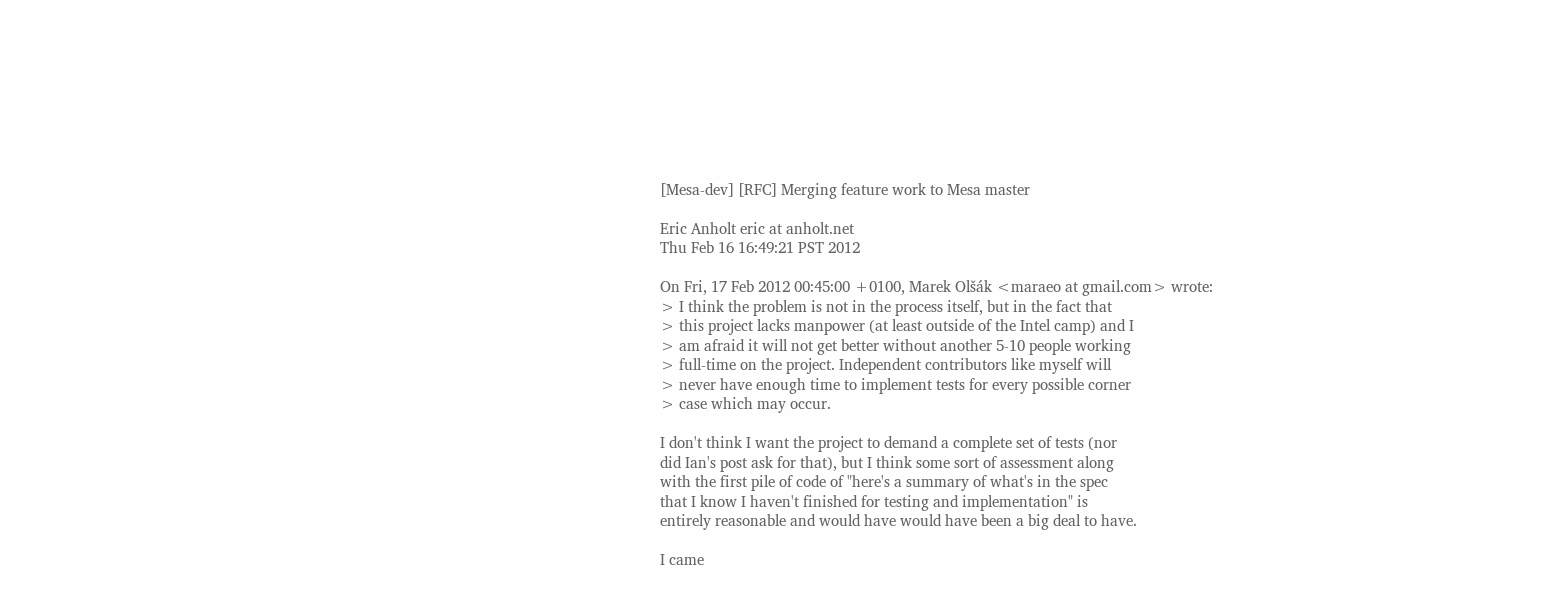[Mesa-dev] [RFC] Merging feature work to Mesa master

Eric Anholt eric at anholt.net
Thu Feb 16 16:49:21 PST 2012

On Fri, 17 Feb 2012 00:45:00 +0100, Marek Olšák <maraeo at gmail.com> wrote:
> I think the problem is not in the process itself, but in the fact that
> this project lacks manpower (at least outside of the Intel camp) and I
> am afraid it will not get better without another 5-10 people working
> full-time on the project. Independent contributors like myself will
> never have enough time to implement tests for every possible corner
> case which may occur.

I don't think I want the project to demand a complete set of tests (nor
did Ian's post ask for that), but I think some sort of assessment along
with the first pile of code of "here's a summary of what's in the spec
that I know I haven't finished for testing and implementation" is
entirely reasonable and would have would have been a big deal to have.

I came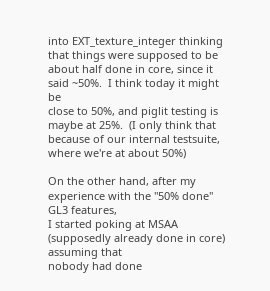into EXT_texture_integer thinking that things were supposed to be
about half done in core, since it said ~50%.  I think today it might be
close to 50%, and piglit testing is maybe at 25%.  (I only think that
because of our internal testsuite, where we're at about 50%)

On the other hand, after my experience with the "50% done" GL3 features,
I started poking at MSAA (supposedly already done in core) assuming that
nobody had done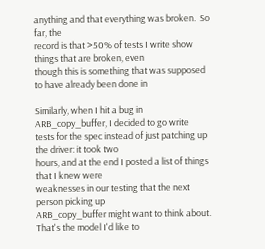anything and that everything was broken.  So far, the
record is that >50% of tests I write show things that are broken, even
though this is something that was supposed to have already been done in

Similarly, when I hit a bug in ARB_copy_buffer, I decided to go write
tests for the spec instead of just patching up the driver: it took two
hours, and at the end I posted a list of things that I knew were
weaknesses in our testing that the next person picking up
ARB_copy_buffer might want to think about.  That's the model I'd like to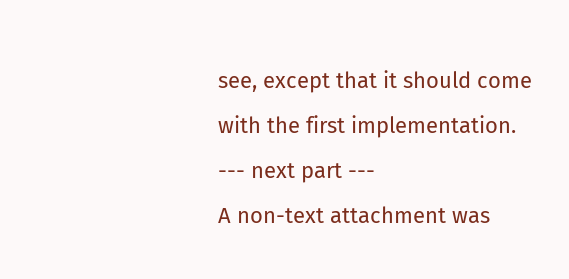see, except that it should come with the first implementation.
--- next part ---
A non-text attachment was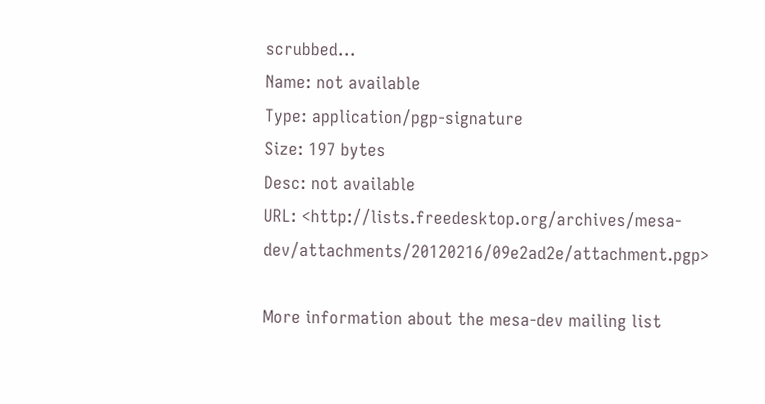scrubbed...
Name: not available
Type: application/pgp-signature
Size: 197 bytes
Desc: not available
URL: <http://lists.freedesktop.org/archives/mesa-dev/attachments/20120216/09e2ad2e/attachment.pgp>

More information about the mesa-dev mailing list